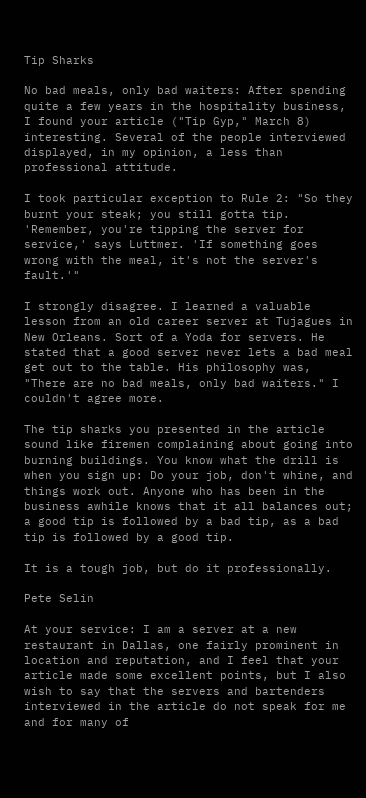Tip Sharks

No bad meals, only bad waiters: After spending quite a few years in the hospitality business, I found your article ("Tip Gyp," March 8) interesting. Several of the people interviewed displayed, in my opinion, a less than professional attitude.

I took particular exception to Rule 2: "So they burnt your steak; you still gotta tip. 'Remember, you're tipping the server for service,' says Luttmer. 'If something goes wrong with the meal, it's not the server's fault.'"

I strongly disagree. I learned a valuable lesson from an old career server at Tujagues in New Orleans. Sort of a Yoda for servers. He stated that a good server never lets a bad meal get out to the table. His philosophy was, "There are no bad meals, only bad waiters." I couldn't agree more.

The tip sharks you presented in the article sound like firemen complaining about going into burning buildings. You know what the drill is when you sign up: Do your job, don't whine, and things work out. Anyone who has been in the business awhile knows that it all balances out; a good tip is followed by a bad tip, as a bad tip is followed by a good tip.

It is a tough job, but do it professionally.

Pete Selin

At your service: I am a server at a new restaurant in Dallas, one fairly prominent in location and reputation, and I feel that your article made some excellent points, but I also wish to say that the servers and bartenders interviewed in the article do not speak for me and for many of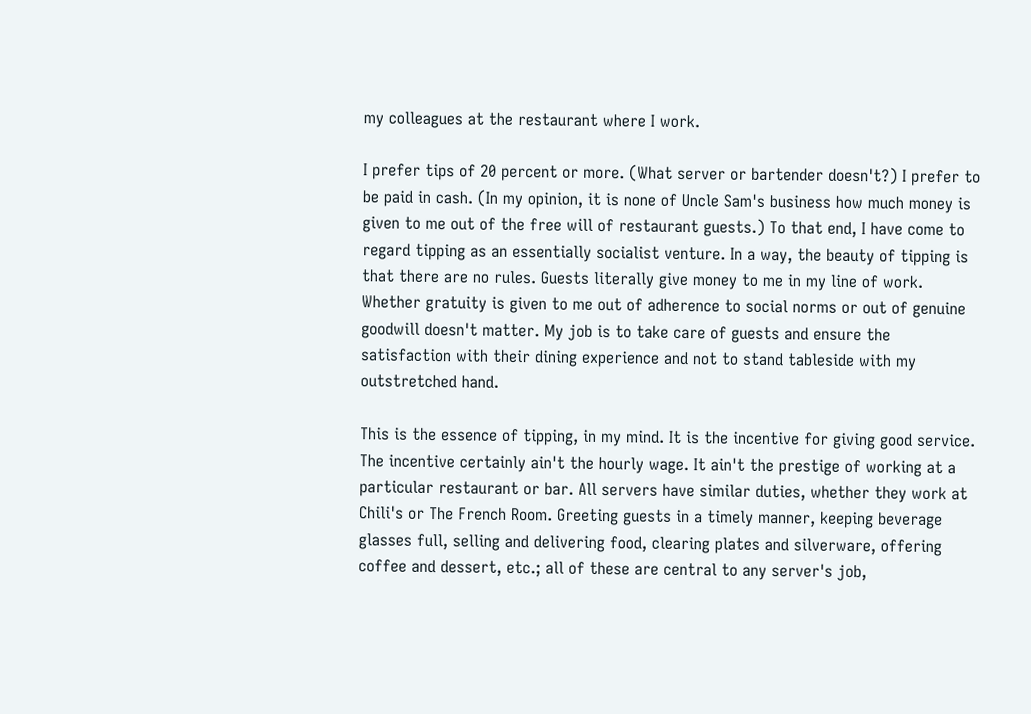my colleagues at the restaurant where I work.

I prefer tips of 20 percent or more. (What server or bartender doesn't?) I prefer to be paid in cash. (In my opinion, it is none of Uncle Sam's business how much money is given to me out of the free will of restaurant guests.) To that end, I have come to regard tipping as an essentially socialist venture. In a way, the beauty of tipping is that there are no rules. Guests literally give money to me in my line of work. Whether gratuity is given to me out of adherence to social norms or out of genuine goodwill doesn't matter. My job is to take care of guests and ensure the satisfaction with their dining experience and not to stand tableside with my outstretched hand.

This is the essence of tipping, in my mind. It is the incentive for giving good service. The incentive certainly ain't the hourly wage. It ain't the prestige of working at a particular restaurant or bar. All servers have similar duties, whether they work at Chili's or The French Room. Greeting guests in a timely manner, keeping beverage glasses full, selling and delivering food, clearing plates and silverware, offering coffee and dessert, etc.; all of these are central to any server's job,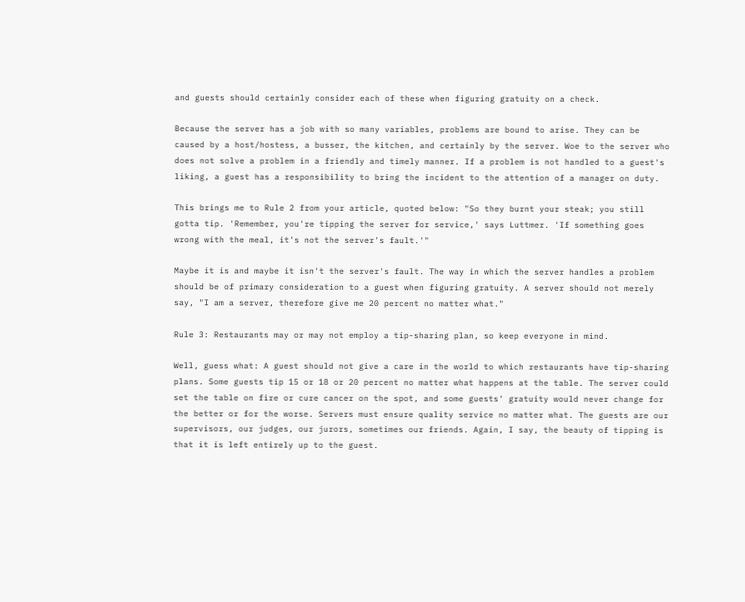and guests should certainly consider each of these when figuring gratuity on a check.

Because the server has a job with so many variables, problems are bound to arise. They can be caused by a host/hostess, a busser, the kitchen, and certainly by the server. Woe to the server who does not solve a problem in a friendly and timely manner. If a problem is not handled to a guest's liking, a guest has a responsibility to bring the incident to the attention of a manager on duty.

This brings me to Rule 2 from your article, quoted below: "So they burnt your steak; you still gotta tip. 'Remember, you're tipping the server for service,' says Luttmer. 'If something goes wrong with the meal, it's not the server's fault.'"

Maybe it is and maybe it isn't the server's fault. The way in which the server handles a problem should be of primary consideration to a guest when figuring gratuity. A server should not merely say, "I am a server, therefore give me 20 percent no matter what."

Rule 3: Restaurants may or may not employ a tip-sharing plan, so keep everyone in mind.

Well, guess what: A guest should not give a care in the world to which restaurants have tip-sharing plans. Some guests tip 15 or 18 or 20 percent no matter what happens at the table. The server could set the table on fire or cure cancer on the spot, and some guests' gratuity would never change for the better or for the worse. Servers must ensure quality service no matter what. The guests are our supervisors, our judges, our jurors, sometimes our friends. Again, I say, the beauty of tipping is that it is left entirely up to the guest.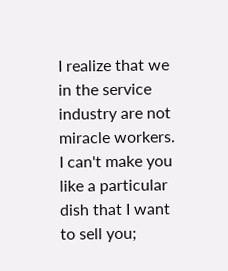I realize that we in the service industry are not miracle workers. I can't make you like a particular dish that I want to sell you;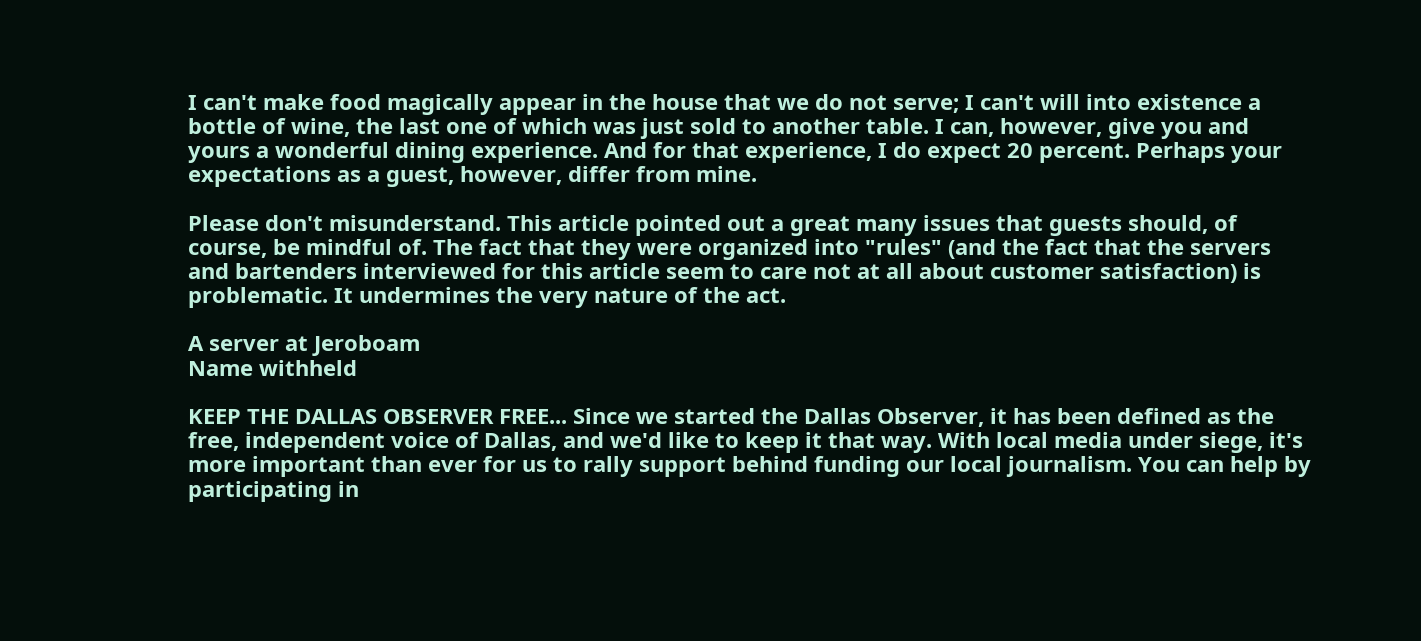I can't make food magically appear in the house that we do not serve; I can't will into existence a bottle of wine, the last one of which was just sold to another table. I can, however, give you and yours a wonderful dining experience. And for that experience, I do expect 20 percent. Perhaps your expectations as a guest, however, differ from mine.

Please don't misunderstand. This article pointed out a great many issues that guests should, of course, be mindful of. The fact that they were organized into "rules" (and the fact that the servers and bartenders interviewed for this article seem to care not at all about customer satisfaction) is problematic. It undermines the very nature of the act.

A server at Jeroboam
Name withheld

KEEP THE DALLAS OBSERVER FREE... Since we started the Dallas Observer, it has been defined as the free, independent voice of Dallas, and we'd like to keep it that way. With local media under siege, it's more important than ever for us to rally support behind funding our local journalism. You can help by participating in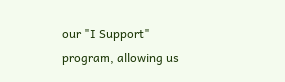our "I Support" program, allowing us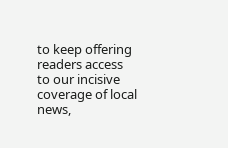to keep offering readers access to our incisive coverage of local news,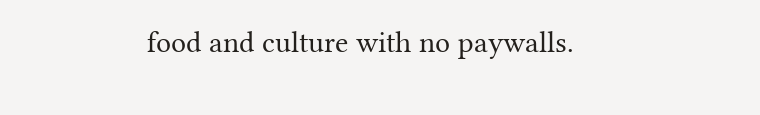food and culture with no paywalls.